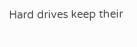Hard drives keep their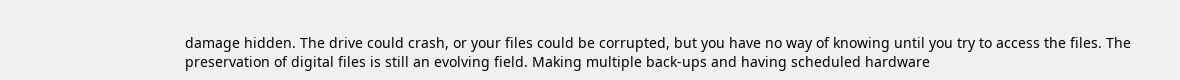damage hidden. The drive could crash, or your files could be corrupted, but you have no way of knowing until you try to access the files. The preservation of digital files is still an evolving field. Making multiple back-ups and having scheduled hardware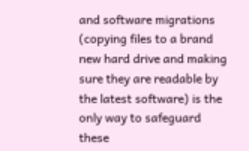and software migrations (copying files to a brand new hard drive and making sure they are readable by the latest software) is the only way to safeguard these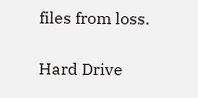files from loss.

Hard Drive